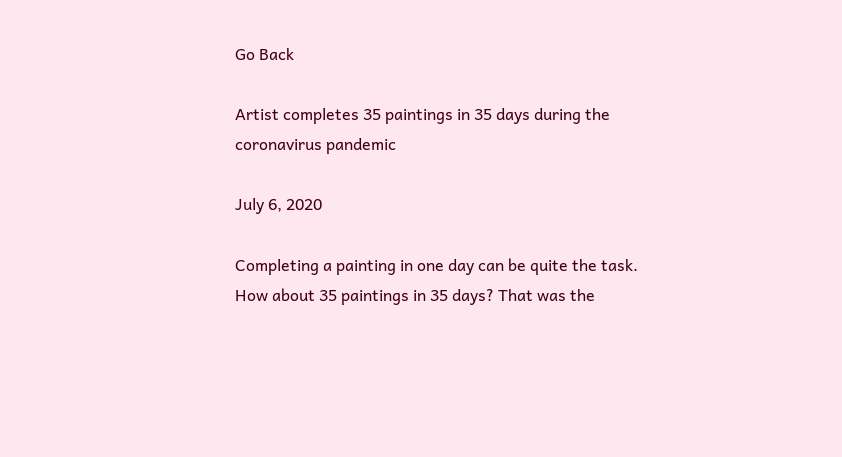Go Back

Artist completes 35 paintings in 35 days during the coronavirus pandemic

July 6, 2020

Completing a painting in one day can be quite the task. How about 35 paintings in 35 days? That was the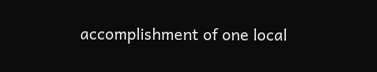accomplishment of one local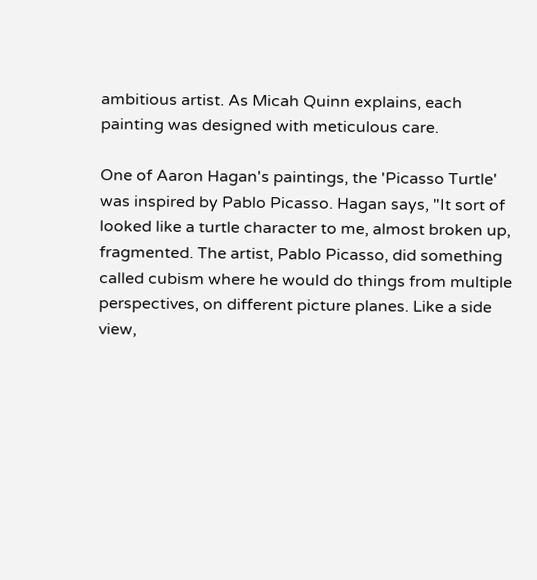ambitious artist. As Micah Quinn explains, each painting was designed with meticulous care.

One of Aaron Hagan's paintings, the 'Picasso Turtle' was inspired by Pablo Picasso. Hagan says, "It sort of looked like a turtle character to me, almost broken up, fragmented. The artist, Pablo Picasso, did something called cubism where he would do things from multiple perspectives, on different picture planes. Like a side view,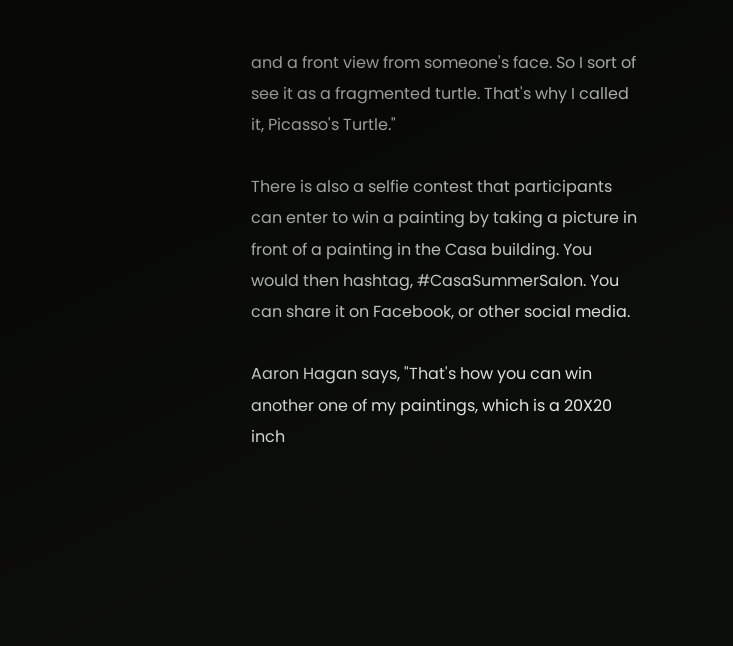and a front view from someone's face. So I sort of see it as a fragmented turtle. That's why I called it, Picasso's Turtle."

There is also a selfie contest that participants can enter to win a painting by taking a picture in front of a painting in the Casa building. You would then hashtag, #CasaSummerSalon. You can share it on Facebook, or other social media.

Aaron Hagan says, "That's how you can win another one of my paintings, which is a 20X20 inch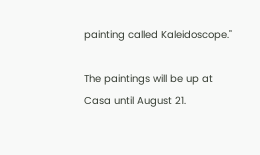painting called Kaleidoscope."

The paintings will be up at Casa until August 21.